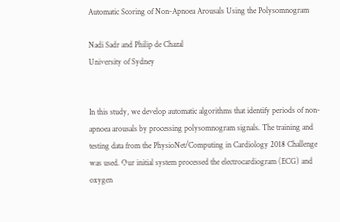Automatic Scoring of Non-Apnoea Arousals Using the Polysomnogram

Nadi Sadr and Philip de Chazal
University of Sydney


In this study, we develop automatic algorithms that identify periods of non-apnoea arousals by processing polysomnogram signals. The training and testing data from the PhysioNet/Computing in Cardiology 2018 Challenge was used. Our initial system processed the electrocardiogram (ECG) and oxygen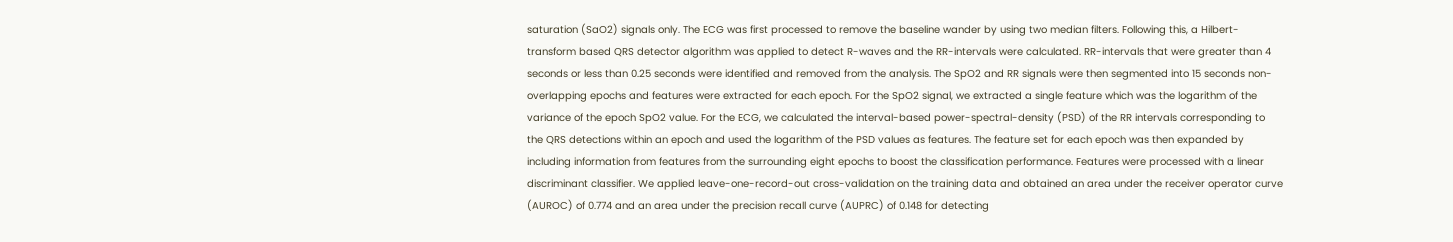saturation (SaO2) signals only. The ECG was first processed to remove the baseline wander by using two median filters. Following this, a Hilbert-transform based QRS detector algorithm was applied to detect R-waves and the RR-intervals were calculated. RR-intervals that were greater than 4 seconds or less than 0.25 seconds were identified and removed from the analysis. The SpO2 and RR signals were then segmented into 15 seconds non-overlapping epochs and features were extracted for each epoch. For the SpO2 signal, we extracted a single feature which was the logarithm of the variance of the epoch SpO2 value. For the ECG, we calculated the interval-based power-spectral-density (PSD) of the RR intervals corresponding to the QRS detections within an epoch and used the logarithm of the PSD values as features. The feature set for each epoch was then expanded by including information from features from the surrounding eight epochs to boost the classification performance. Features were processed with a linear discriminant classifier. We applied leave-one-record-out cross-validation on the training data and obtained an area under the receiver operator curve (AUROC) of 0.774 and an area under the precision recall curve (AUPRC) of 0.148 for detecting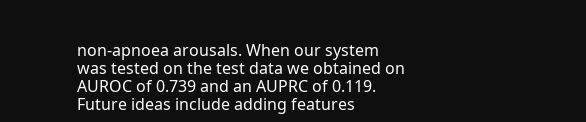non-apnoea arousals. When our system was tested on the test data we obtained on AUROC of 0.739 and an AUPRC of 0.119. Future ideas include adding features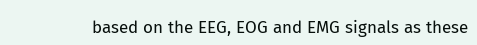based on the EEG, EOG and EMG signals as these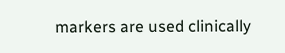markers are used clinically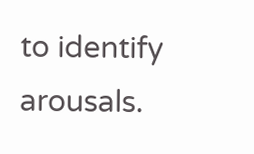to identify arousals.